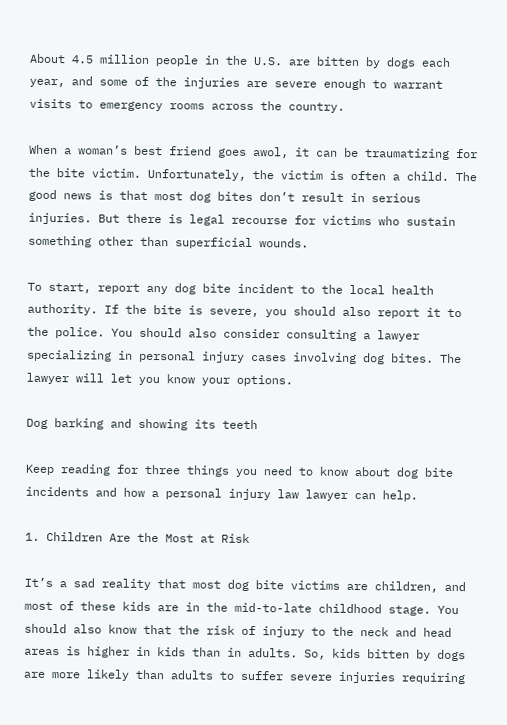About 4.5 million people in the U.S. are bitten by dogs each year, and some of the injuries are severe enough to warrant visits to emergency rooms across the country.

When a woman’s best friend goes awol, it can be traumatizing for the bite victim. Unfortunately, the victim is often a child. The good news is that most dog bites don’t result in serious injuries. But there is legal recourse for victims who sustain something other than superficial wounds.

To start, report any dog bite incident to the local health authority. If the bite is severe, you should also report it to the police. You should also consider consulting a lawyer specializing in personal injury cases involving dog bites. The lawyer will let you know your options.

Dog barking and showing its teeth

Keep reading for three things you need to know about dog bite incidents and how a personal injury law lawyer can help.

1. Children Are the Most at Risk

It’s a sad reality that most dog bite victims are children, and most of these kids are in the mid-to-late childhood stage. You should also know that the risk of injury to the neck and head areas is higher in kids than in adults. So, kids bitten by dogs are more likely than adults to suffer severe injuries requiring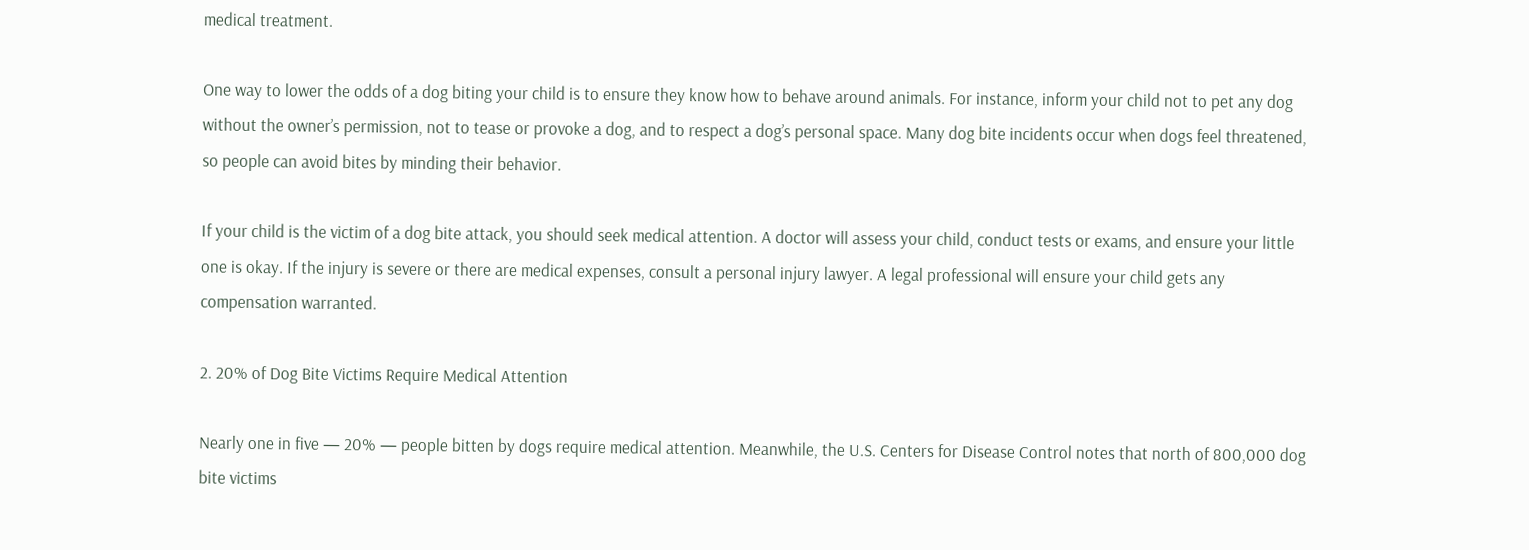medical treatment.

One way to lower the odds of a dog biting your child is to ensure they know how to behave around animals. For instance, inform your child not to pet any dog without the owner’s permission, not to tease or provoke a dog, and to respect a dog’s personal space. Many dog bite incidents occur when dogs feel threatened, so people can avoid bites by minding their behavior.

If your child is the victim of a dog bite attack, you should seek medical attention. A doctor will assess your child, conduct tests or exams, and ensure your little one is okay. If the injury is severe or there are medical expenses, consult a personal injury lawyer. A legal professional will ensure your child gets any compensation warranted.

2. 20% of Dog Bite Victims Require Medical Attention

Nearly one in five — 20% — people bitten by dogs require medical attention. Meanwhile, the U.S. Centers for Disease Control notes that north of 800,000 dog bite victims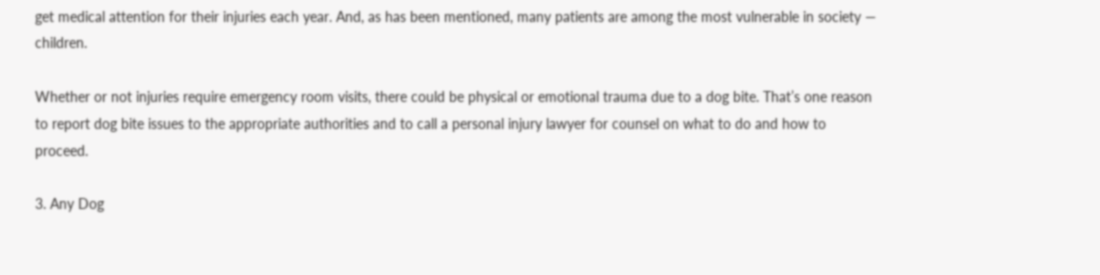get medical attention for their injuries each year. And, as has been mentioned, many patients are among the most vulnerable in society — children.

Whether or not injuries require emergency room visits, there could be physical or emotional trauma due to a dog bite. That’s one reason to report dog bite issues to the appropriate authorities and to call a personal injury lawyer for counsel on what to do and how to proceed.

3. Any Dog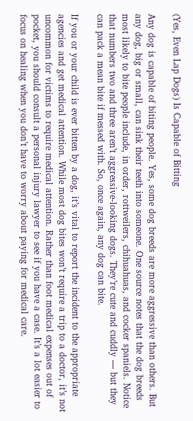(Yes, Even Lap Dogs) Is Capable of Bitting

Any dog is capable of biting people. Yes, some dog breeds are more aggressive than others. But any dog, big or small, can sink their teeth into someone. One source notes that the dog breeds most likely to bite people include, in order, rottweilers, chihuahuas, and cocker spaniels. Notice that numbers two and three aren’t aggressive-looking dogs. They’re cute and cuddly — but they can pack a mean bite if messed with. So, once again, any dog can bite.

If you or your child is ever bitten by a dog, it’s vital to report the incident to the appropriate agencies and get medical attention. While most dog bites won’t require a trip to a doctor, it’s not uncommon for victims to require medical attention. Rather than foot medical expenses out of pocket, you should consult a personal injury lawyer to see if you have a case. It’s a lot easier to focus on healing when you don’t have to worry about paying for medical care.